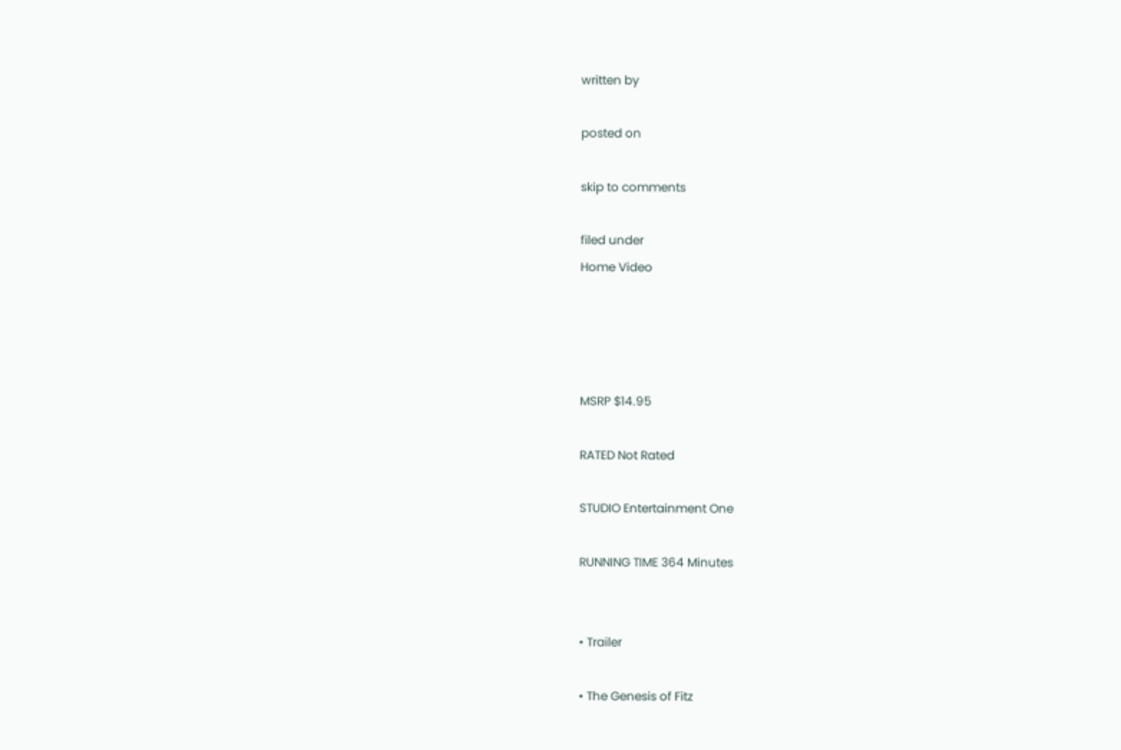written by

posted on

skip to comments

filed under
Home Video




MSRP $14.95

RATED Not Rated

STUDIO Entertainment One

RUNNING TIME 364 Minutes


• Trailer

• The Genesis of Fitz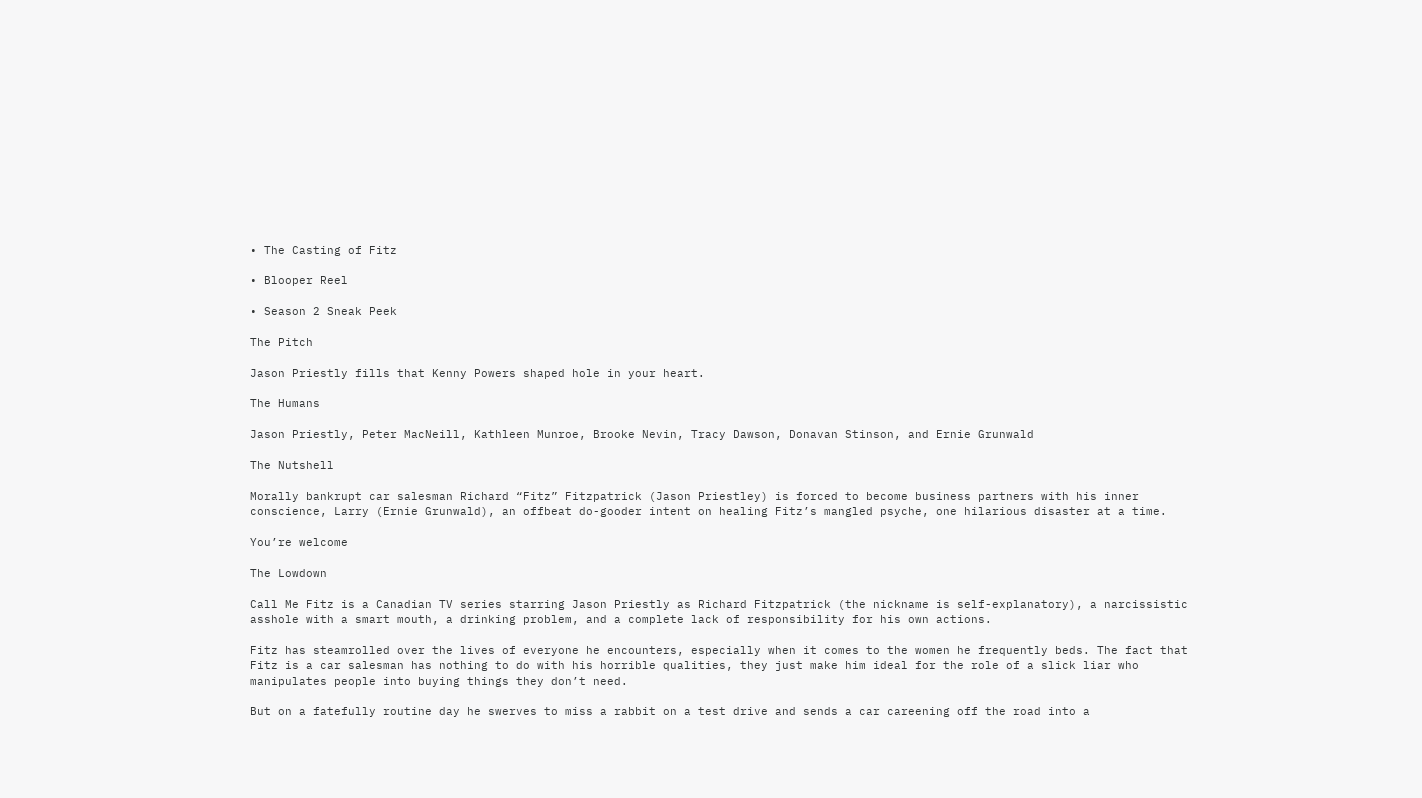• The Casting of Fitz

• Blooper Reel

• Season 2 Sneak Peek

The Pitch

Jason Priestly fills that Kenny Powers shaped hole in your heart.

The Humans

Jason Priestly, Peter MacNeill, Kathleen Munroe, Brooke Nevin, Tracy Dawson, Donavan Stinson, and Ernie Grunwald

The Nutshell

Morally bankrupt car salesman Richard “Fitz” Fitzpatrick (Jason Priestley) is forced to become business partners with his inner conscience, Larry (Ernie Grunwald), an offbeat do-gooder intent on healing Fitz’s mangled psyche, one hilarious disaster at a time.

You’re welcome

The Lowdown

Call Me Fitz is a Canadian TV series starring Jason Priestly as Richard Fitzpatrick (the nickname is self-explanatory), a narcissistic asshole with a smart mouth, a drinking problem, and a complete lack of responsibility for his own actions.

Fitz has steamrolled over the lives of everyone he encounters, especially when it comes to the women he frequently beds. The fact that Fitz is a car salesman has nothing to do with his horrible qualities, they just make him ideal for the role of a slick liar who manipulates people into buying things they don’t need.

But on a fatefully routine day he swerves to miss a rabbit on a test drive and sends a car careening off the road into a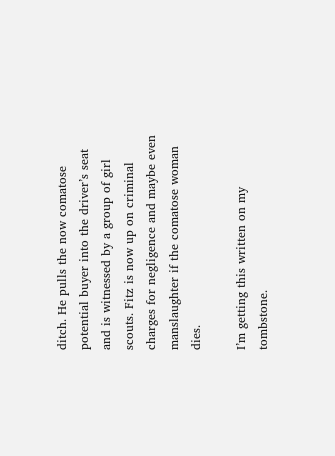ditch. He pulls the now comatose potential buyer into the driver’s seat and is witnessed by a group of girl scouts. Fitz is now up on criminal charges for negligence and maybe even manslaughter if the comatose woman dies.

I’m getting this written on my tombstone.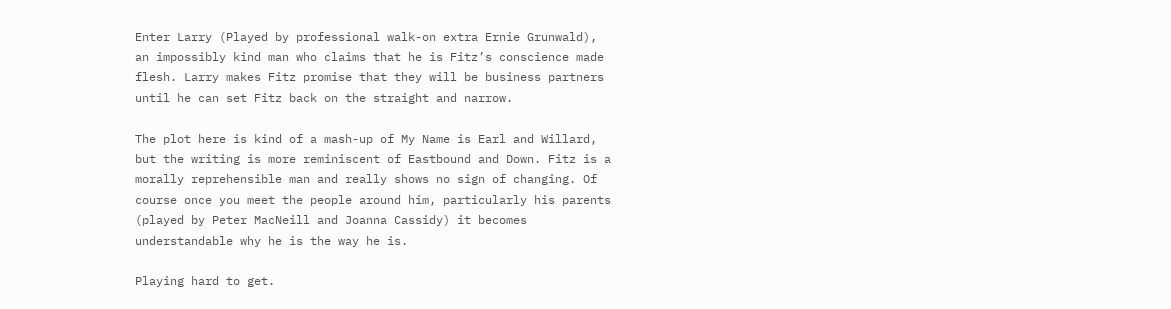Enter Larry (Played by professional walk-on extra Ernie Grunwald), an impossibly kind man who claims that he is Fitz’s conscience made flesh. Larry makes Fitz promise that they will be business partners until he can set Fitz back on the straight and narrow.

The plot here is kind of a mash-up of My Name is Earl and Willard, but the writing is more reminiscent of Eastbound and Down. Fitz is a morally reprehensible man and really shows no sign of changing. Of course once you meet the people around him, particularly his parents (played by Peter MacNeill and Joanna Cassidy) it becomes understandable why he is the way he is.

Playing hard to get.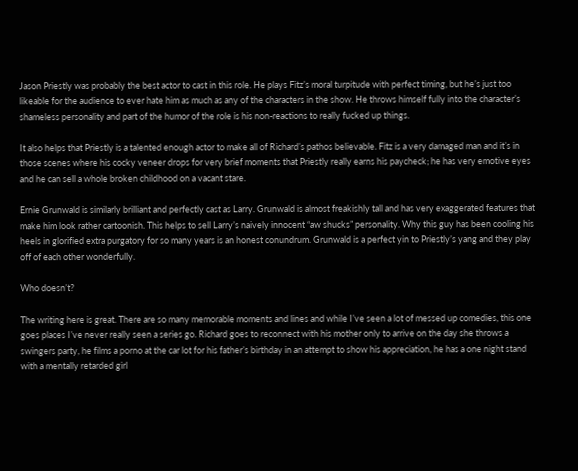Jason Priestly was probably the best actor to cast in this role. He plays Fitz’s moral turpitude with perfect timing, but he’s just too likeable for the audience to ever hate him as much as any of the characters in the show. He throws himself fully into the character’s shameless personality and part of the humor of the role is his non-reactions to really fucked up things.

It also helps that Priestly is a talented enough actor to make all of Richard’s pathos believable. Fitz is a very damaged man and it’s in those scenes where his cocky veneer drops for very brief moments that Priestly really earns his paycheck; he has very emotive eyes and he can sell a whole broken childhood on a vacant stare.

Ernie Grunwald is similarly brilliant and perfectly cast as Larry. Grunwald is almost freakishly tall and has very exaggerated features that make him look rather cartoonish. This helps to sell Larry’s naively innocent “aw shucks” personality. Why this guy has been cooling his heels in glorified extra purgatory for so many years is an honest conundrum. Grunwald is a perfect yin to Priestly’s yang and they play off of each other wonderfully.

Who doesn’t?

The writing here is great. There are so many memorable moments and lines and while I’ve seen a lot of messed up comedies, this one goes places I’ve never really seen a series go. Richard goes to reconnect with his mother only to arrive on the day she throws a swingers party, he films a porno at the car lot for his father’s birthday in an attempt to show his appreciation, he has a one night stand with a mentally retarded girl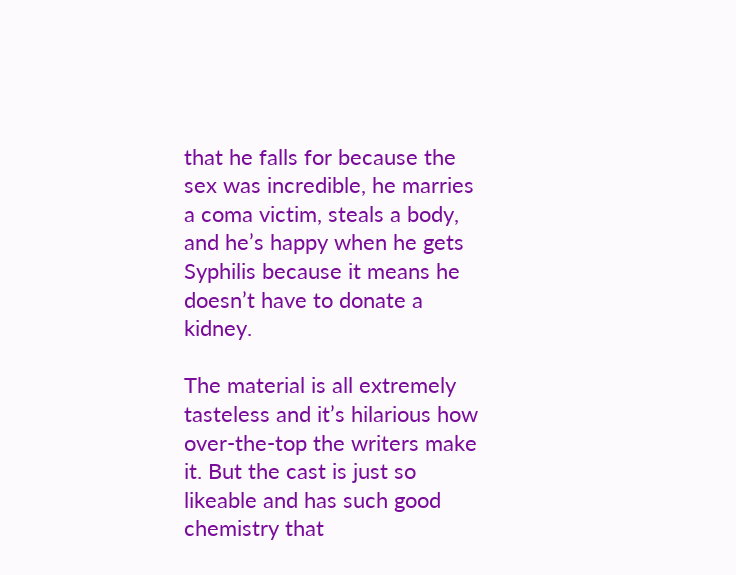that he falls for because the sex was incredible, he marries a coma victim, steals a body, and he’s happy when he gets Syphilis because it means he doesn’t have to donate a kidney.

The material is all extremely tasteless and it’s hilarious how over-the-top the writers make it. But the cast is just so likeable and has such good chemistry that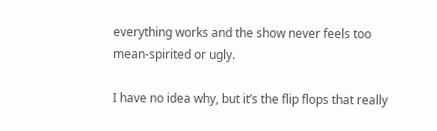everything works and the show never feels too mean-spirited or ugly.

I have no idea why, but it’s the flip flops that really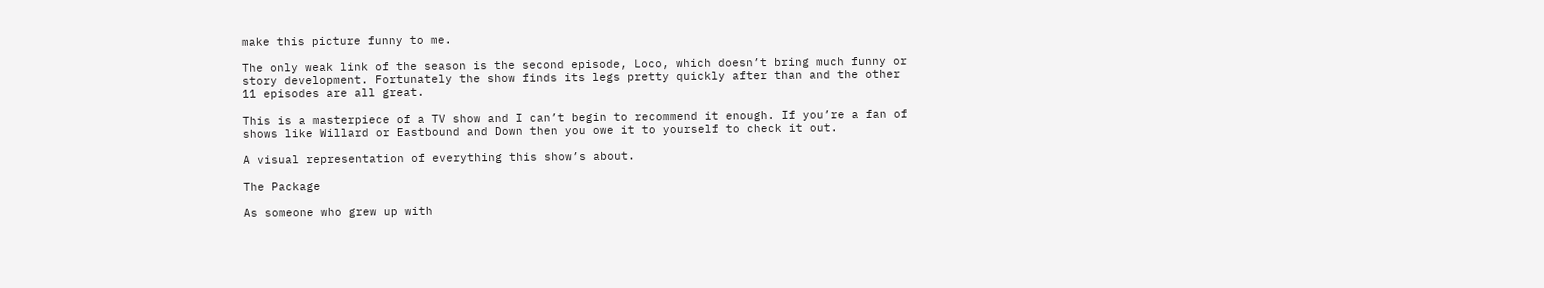make this picture funny to me.

The only weak link of the season is the second episode, Loco, which doesn’t bring much funny or story development. Fortunately the show finds its legs pretty quickly after than and the other 11 episodes are all great.

This is a masterpiece of a TV show and I can’t begin to recommend it enough. If you’re a fan of shows like Willard or Eastbound and Down then you owe it to yourself to check it out.

A visual representation of everything this show’s about.

The Package

As someone who grew up with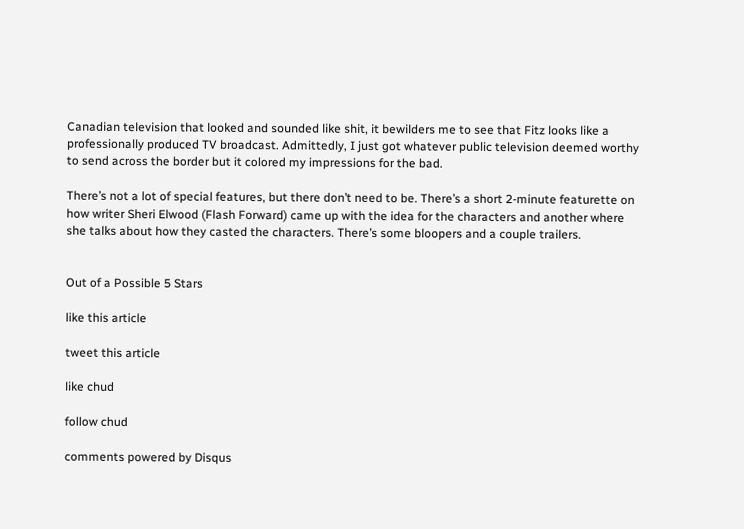Canadian television that looked and sounded like shit, it bewilders me to see that Fitz looks like a professionally produced TV broadcast. Admittedly, I just got whatever public television deemed worthy to send across the border but it colored my impressions for the bad.

There’s not a lot of special features, but there don’t need to be. There’s a short 2-minute featurette on how writer Sheri Elwood (Flash Forward) came up with the idea for the characters and another where she talks about how they casted the characters. There’s some bloopers and a couple trailers.


Out of a Possible 5 Stars

like this article

tweet this article

like chud

follow chud

comments powered by Disqus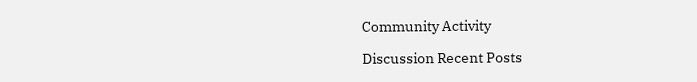Community Activity

Discussion Recent Posts